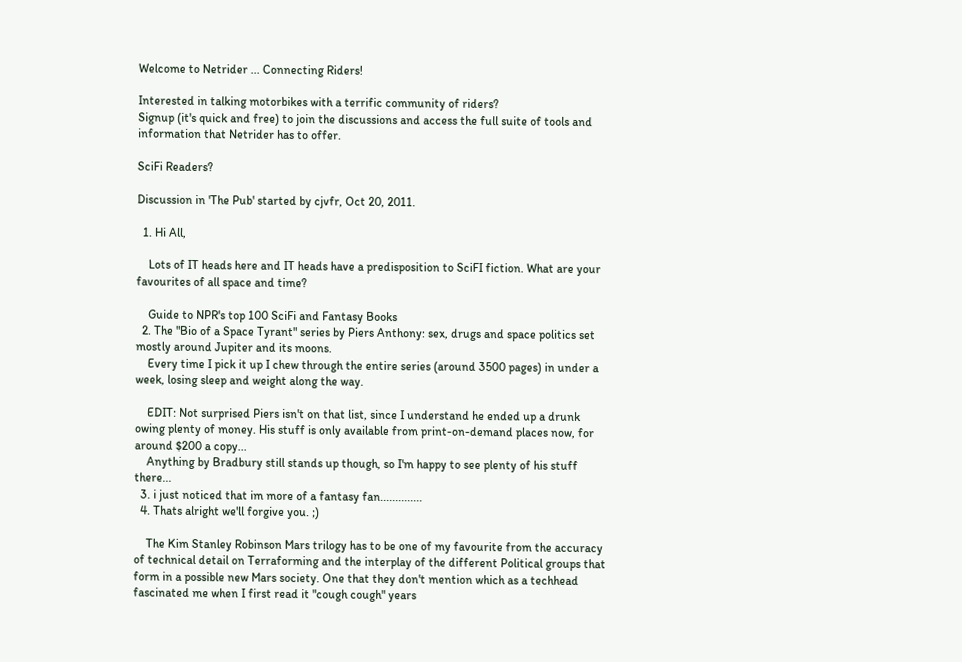Welcome to Netrider ... Connecting Riders!

Interested in talking motorbikes with a terrific community of riders?
Signup (it's quick and free) to join the discussions and access the full suite of tools and information that Netrider has to offer.

SciFi Readers?

Discussion in 'The Pub' started by cjvfr, Oct 20, 2011.

  1. Hi All,

    Lots of IT heads here and IT heads have a predisposition to SciFI fiction. What are your favourites of all space and time?

    Guide to NPR's top 100 SciFi and Fantasy Books
  2. The "Bio of a Space Tyrant" series by Piers Anthony: sex, drugs and space politics set mostly around Jupiter and its moons.
    Every time I pick it up I chew through the entire series (around 3500 pages) in under a week, losing sleep and weight along the way.

    EDIT: Not surprised Piers isn't on that list, since I understand he ended up a drunk owing plenty of money. His stuff is only available from print-on-demand places now, for around $200 a copy...
    Anything by Bradbury still stands up though, so I'm happy to see plenty of his stuff there...
  3. i just noticed that im more of a fantasy fan..............
  4. Thats alright we'll forgive you. ;)

    The Kim Stanley Robinson Mars trilogy has to be one of my favourite from the accuracy of technical detail on Terraforming and the interplay of the different Political groups that form in a possible new Mars society. One that they don't mention which as a techhead fascinated me when I first read it "cough cough" years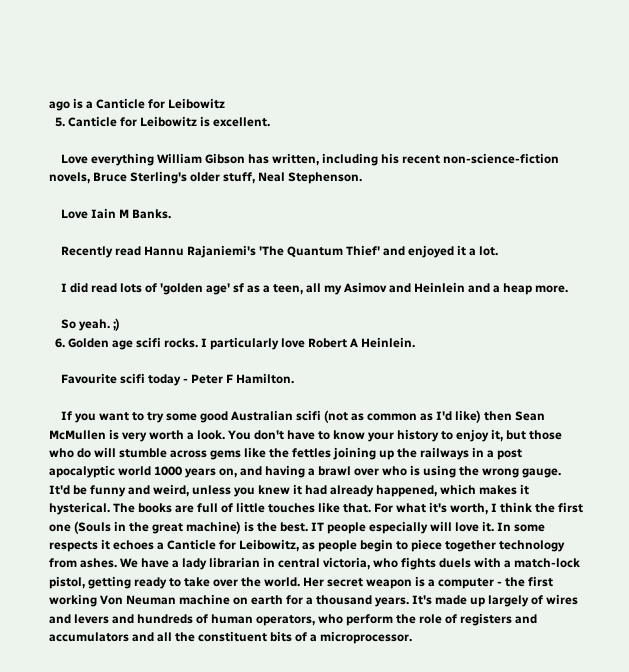ago is a Canticle for Leibowitz
  5. Canticle for Leibowitz is excellent.

    Love everything William Gibson has written, including his recent non-science-fiction novels, Bruce Sterling's older stuff, Neal Stephenson.

    Love Iain M Banks.

    Recently read Hannu Rajaniemi's 'The Quantum Thief' and enjoyed it a lot.

    I did read lots of 'golden age' sf as a teen, all my Asimov and Heinlein and a heap more.

    So yeah. ;)
  6. Golden age scifi rocks. I particularly love Robert A Heinlein.

    Favourite scifi today - Peter F Hamilton.

    If you want to try some good Australian scifi (not as common as I'd like) then Sean McMullen is very worth a look. You don't have to know your history to enjoy it, but those who do will stumble across gems like the fettles joining up the railways in a post apocalyptic world 1000 years on, and having a brawl over who is using the wrong gauge. It'd be funny and weird, unless you knew it had already happened, which makes it hysterical. The books are full of little touches like that. For what it's worth, I think the first one (Souls in the great machine) is the best. IT people especially will love it. In some respects it echoes a Canticle for Leibowitz, as people begin to piece together technology from ashes. We have a lady librarian in central victoria, who fights duels with a match-lock pistol, getting ready to take over the world. Her secret weapon is a computer - the first working Von Neuman machine on earth for a thousand years. It's made up largely of wires and levers and hundreds of human operators, who perform the role of registers and accumulators and all the constituent bits of a microprocessor.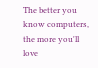The better you know computers, the more you'll love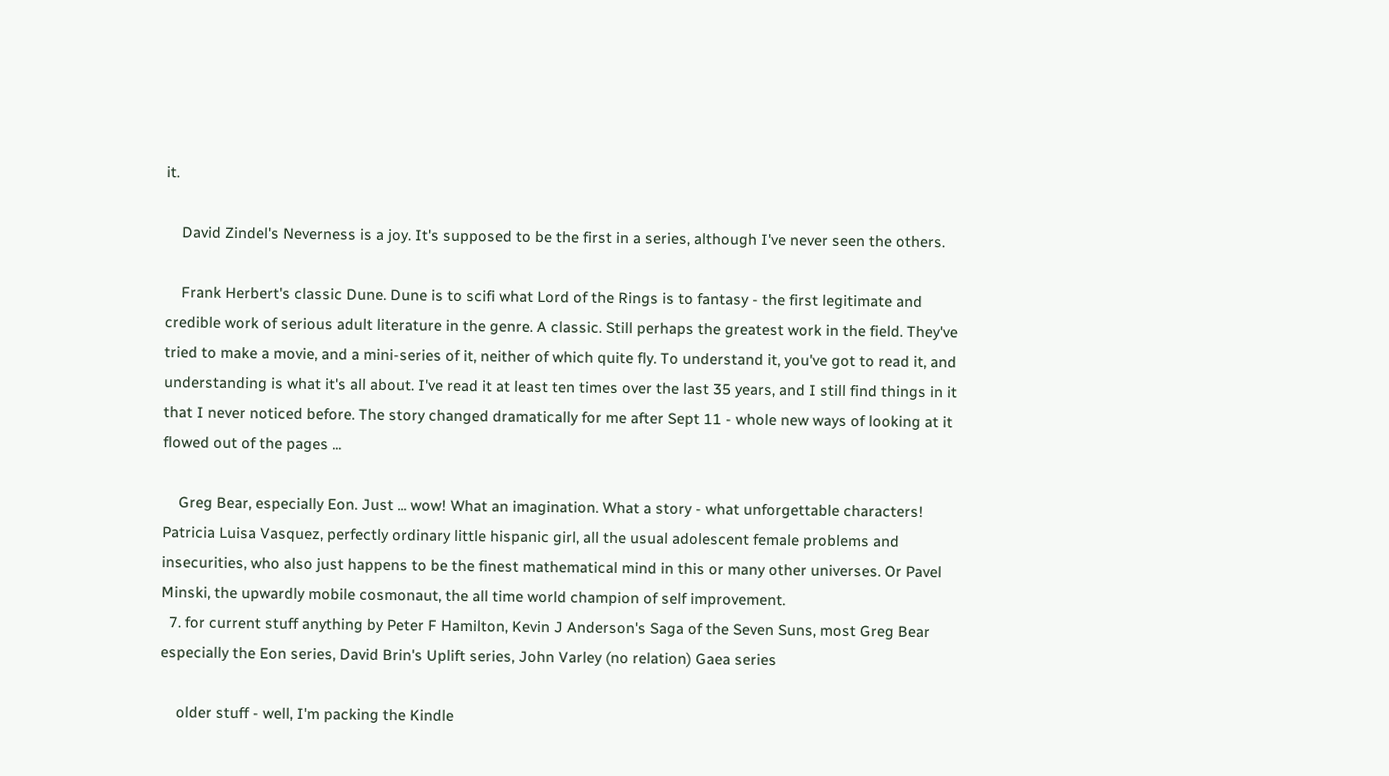it.

    David Zindel's Neverness is a joy. It's supposed to be the first in a series, although I've never seen the others.

    Frank Herbert's classic Dune. Dune is to scifi what Lord of the Rings is to fantasy - the first legitimate and credible work of serious adult literature in the genre. A classic. Still perhaps the greatest work in the field. They've tried to make a movie, and a mini-series of it, neither of which quite fly. To understand it, you've got to read it, and understanding is what it's all about. I've read it at least ten times over the last 35 years, and I still find things in it that I never noticed before. The story changed dramatically for me after Sept 11 - whole new ways of looking at it flowed out of the pages ...

    Greg Bear, especially Eon. Just ... wow! What an imagination. What a story - what unforgettable characters! Patricia Luisa Vasquez, perfectly ordinary little hispanic girl, all the usual adolescent female problems and insecurities, who also just happens to be the finest mathematical mind in this or many other universes. Or Pavel Minski, the upwardly mobile cosmonaut, the all time world champion of self improvement.
  7. for current stuff anything by Peter F Hamilton, Kevin J Anderson's Saga of the Seven Suns, most Greg Bear especially the Eon series, David Brin's Uplift series, John Varley (no relation) Gaea series

    older stuff - well, I'm packing the Kindle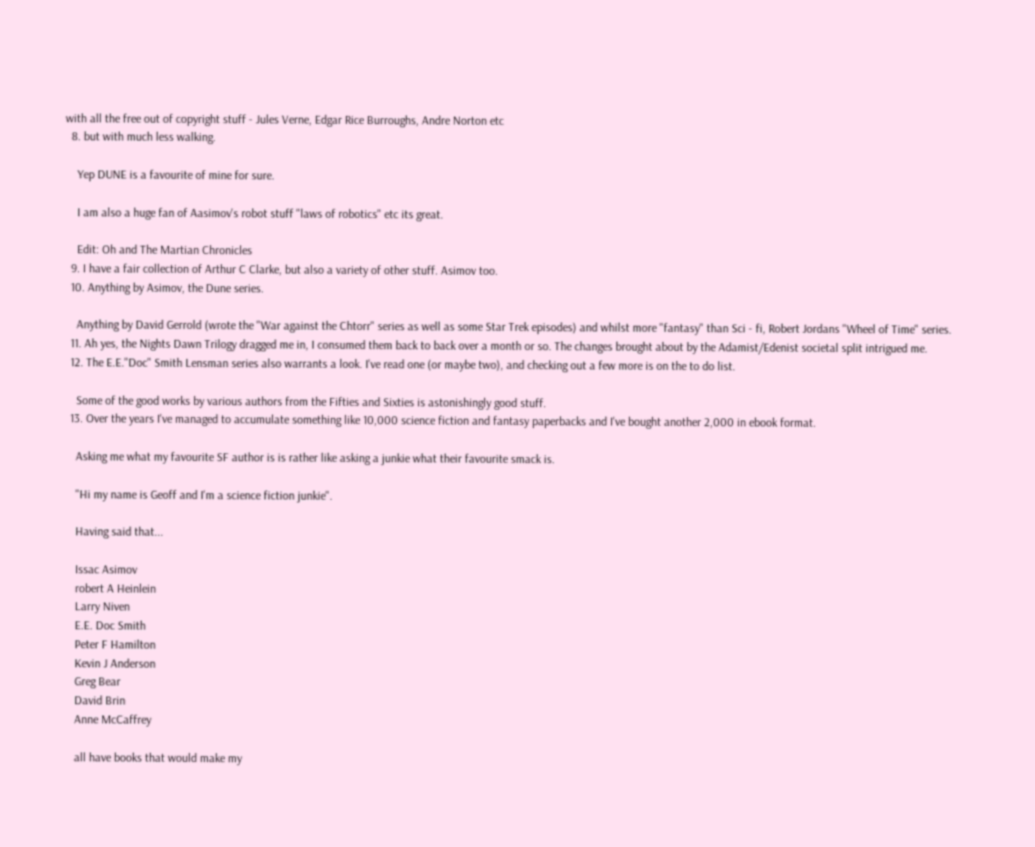with all the free out of copyright stuff - Jules Verne, Edgar Rice Burroughs, Andre Norton etc
  8. but with much less walking.

    Yep DUNE is a favourite of mine for sure.

    I am also a huge fan of Aasimov's robot stuff "laws of robotics" etc its great.

    Edit: Oh and The Martian Chronicles
  9. I have a fair collection of Arthur C Clarke, but also a variety of other stuff. Asimov too.
  10. Anything by Asimov, the Dune series.

    Anything by David Gerrold (wrote the "War against the Chtorr" series as well as some Star Trek episodes) and whilst more "fantasy" than Sci - fi, Robert Jordans "Wheel of Time" series.
  11. Ah yes, the Nights Dawn Trilogy dragged me in, I consumed them back to back over a month or so. The changes brought about by the Adamist/Edenist societal split intrigued me.
  12. The E.E."Doc" Smith Lensman series also warrants a look. I've read one (or maybe two), and checking out a few more is on the to do list.

    Some of the good works by various authors from the Fifties and Sixties is astonishingly good stuff.
  13. Over the years I've managed to accumulate something like 10,000 science fiction and fantasy paperbacks and I've bought another 2,000 in ebook format.

    Asking me what my favourite SF author is is rather like asking a junkie what their favourite smack is.

    "Hi my name is Geoff and I'm a science fiction junkie".

    Having said that...

    Issac Asimov
    robert A Heinlein
    Larry Niven
    E.E. Doc Smith
    Peter F Hamilton
    Kevin J Anderson
    Greg Bear
    David Brin
    Anne McCaffrey

    all have books that would make my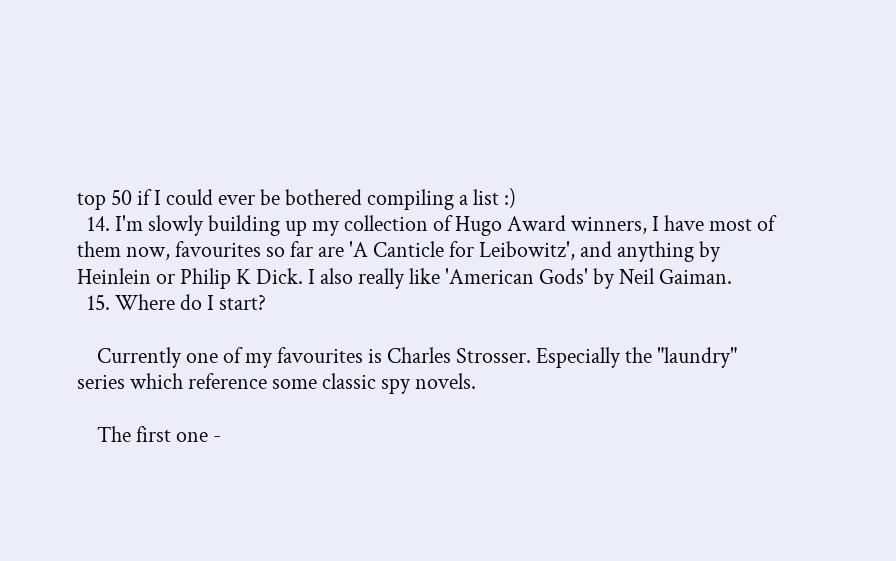top 50 if I could ever be bothered compiling a list :)
  14. I'm slowly building up my collection of Hugo Award winners, I have most of them now, favourites so far are 'A Canticle for Leibowitz', and anything by Heinlein or Philip K Dick. I also really like 'American Gods' by Neil Gaiman.
  15. Where do I start?

    Currently one of my favourites is Charles Strosser. Especially the "laundry" series which reference some classic spy novels.

    The first one -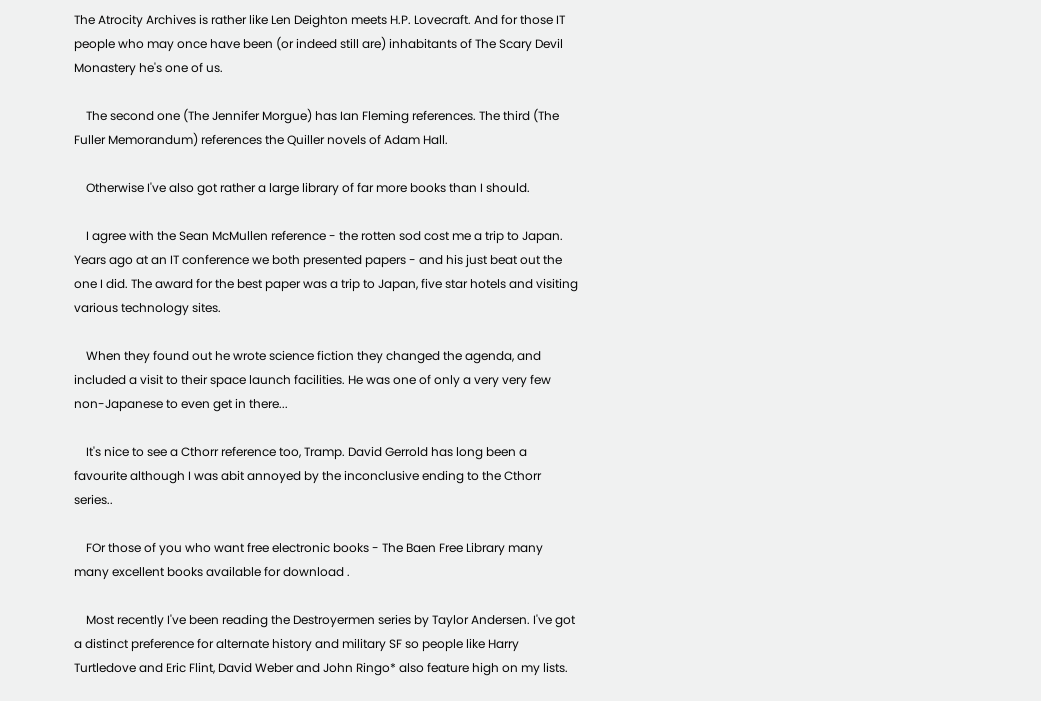The Atrocity Archives is rather like Len Deighton meets H.P. Lovecraft. And for those IT people who may once have been (or indeed still are) inhabitants of The Scary Devil Monastery he's one of us.

    The second one (The Jennifer Morgue) has Ian Fleming references. The third (The Fuller Memorandum) references the Quiller novels of Adam Hall.

    Otherwise I've also got rather a large library of far more books than I should.

    I agree with the Sean McMullen reference - the rotten sod cost me a trip to Japan. Years ago at an IT conference we both presented papers - and his just beat out the one I did. The award for the best paper was a trip to Japan, five star hotels and visiting various technology sites.

    When they found out he wrote science fiction they changed the agenda, and included a visit to their space launch facilities. He was one of only a very very few non-Japanese to even get in there...

    It's nice to see a Cthorr reference too, Tramp. David Gerrold has long been a favourite although I was abit annoyed by the inconclusive ending to the Cthorr series..

    FOr those of you who want free electronic books - The Baen Free Library many many excellent books available for download .

    Most recently I've been reading the Destroyermen series by Taylor Andersen. I've got a distinct preference for alternate history and military SF so people like Harry Turtledove and Eric Flint, David Weber and John Ringo* also feature high on my lists.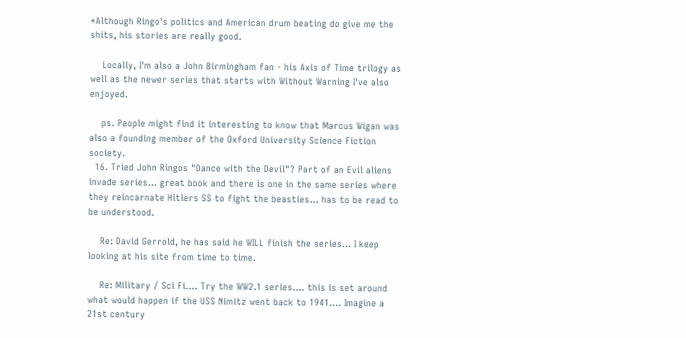*Although Ringo's politics and American drum beating do give me the shits, his stories are really good.

    Locally, I'm also a John Birmingham fan - his Axis of Time trilogy as well as the newer series that starts with Without Warning I've also enjoyed.

    ps. People might find it interesting to know that Marcus Wigan was also a founding member of the Oxford University Science Fiction society.
  16. Tried John Ringos "Dance with the Devil"? Part of an Evil aliens invade series... great book and there is one in the same series where they reincarnate Hitlers SS to fight the beasties... has to be read to be understood.

    Re: David Gerrold, he has said he WILL finish the series... I keep looking at his site from time to time.

    Re: Military / Sci Fi.... Try the WW2.1 series.... this is set around what would happen if the USS Nimitz went back to 1941.... Imagine a 21st century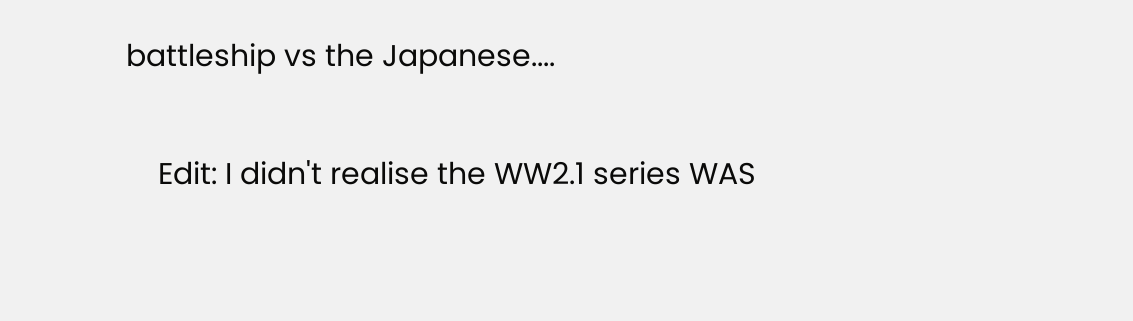battleship vs the Japanese....

    Edit: I didn't realise the WW2.1 series WAS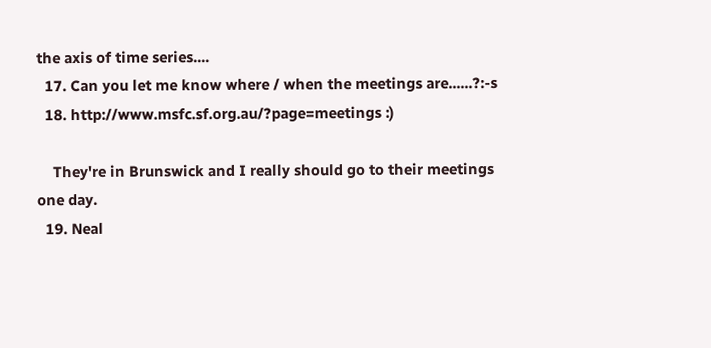the axis of time series....
  17. Can you let me know where / when the meetings are......?:-s
  18. http://www.msfc.sf.org.au/?page=meetings :)

    They're in Brunswick and I really should go to their meetings one day.
  19. Neal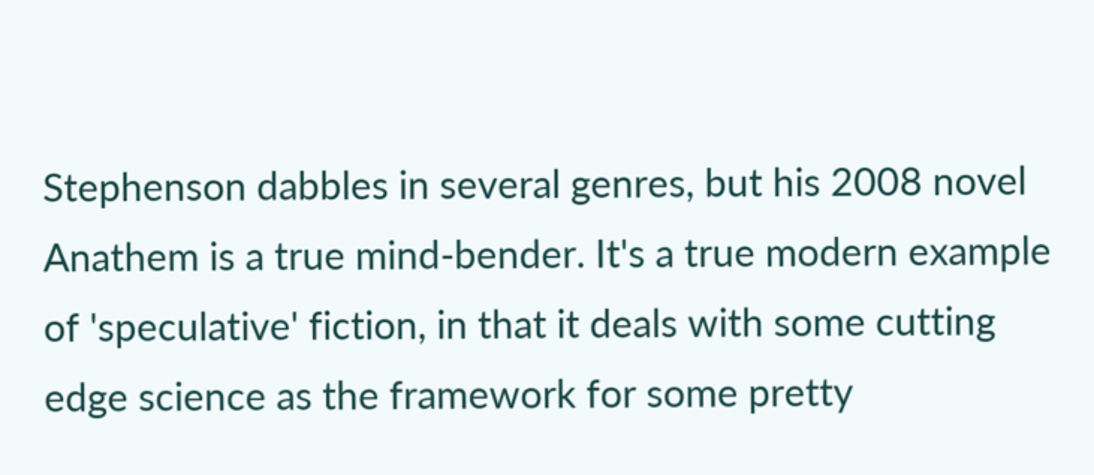Stephenson dabbles in several genres, but his 2008 novel Anathem is a true mind-bender. It's a true modern example of 'speculative' fiction, in that it deals with some cutting edge science as the framework for some pretty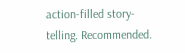action-filled story-telling. Recommended.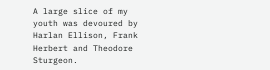A large slice of my youth was devoured by Harlan Ellison, Frank Herbert and Theodore Sturgeon.